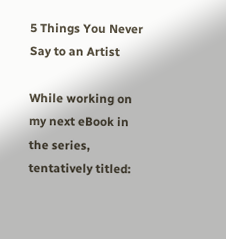5 Things You Never Say to an Artist

While working on my next eBook in the series, tentatively titled: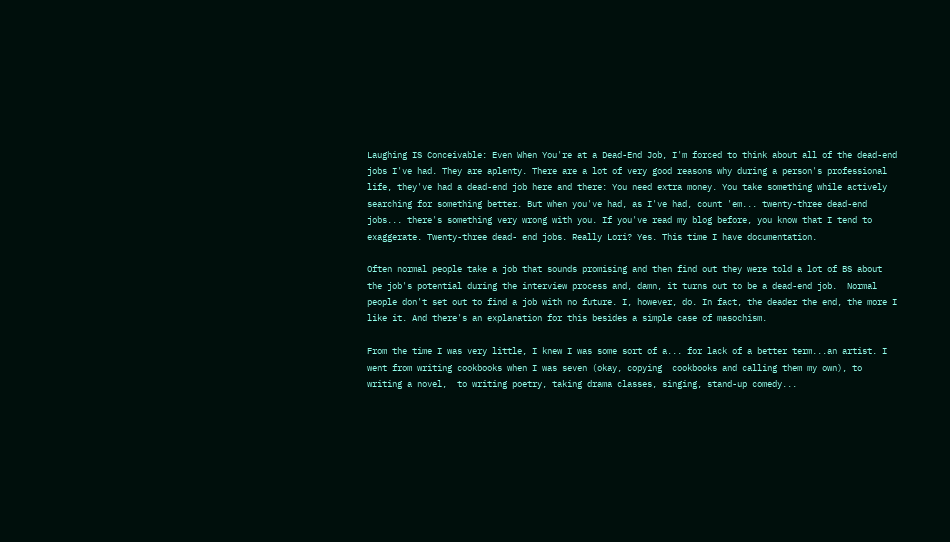Laughing IS Conceivable: Even When You're at a Dead-End Job, I'm forced to think about all of the dead-end jobs I've had. They are aplenty. There are a lot of very good reasons why during a person's professional life, they've had a dead-end job here and there: You need extra money. You take something while actively searching for something better. But when you've had, as I've had, count 'em... twenty-three dead-end jobs... there's something very wrong with you. If you've read my blog before, you know that I tend to exaggerate. Twenty-three dead- end jobs. Really Lori? Yes. This time I have documentation.

Often normal people take a job that sounds promising and then find out they were told a lot of BS about the job's potential during the interview process and, damn, it turns out to be a dead-end job.  Normal people don't set out to find a job with no future. I, however, do. In fact, the deader the end, the more I like it. And there's an explanation for this besides a simple case of masochism.

From the time I was very little, I knew I was some sort of a... for lack of a better term...an artist. I went from writing cookbooks when I was seven (okay, copying  cookbooks and calling them my own), to writing a novel,  to writing poetry, taking drama classes, singing, stand-up comedy...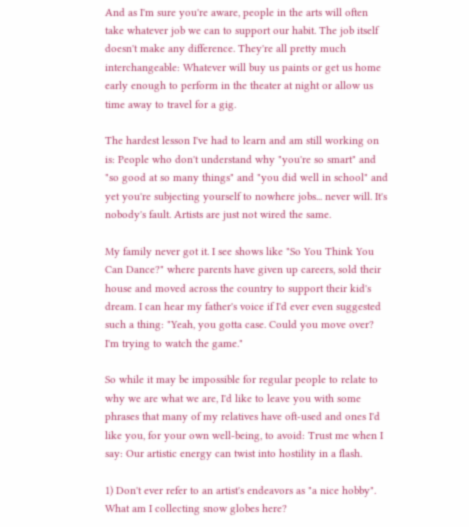And as I'm sure you're aware, people in the arts will often take whatever job we can to support our habit. The job itself doesn't make any difference. They're all pretty much interchangeable: Whatever will buy us paints or get us home early enough to perform in the theater at night or allow us time away to travel for a gig.

The hardest lesson I've had to learn and am still working on is: People who don't understand why "you're so smart" and "so good at so many things" and "you did well in school" and yet you're subjecting yourself to nowhere jobs... never will. It's nobody's fault. Artists are just not wired the same.

My family never got it. I see shows like "So You Think You Can Dance?" where parents have given up careers, sold their house and moved across the country to support their kid's dream. I can hear my father's voice if I'd ever even suggested such a thing: "Yeah, you gotta case. Could you move over? I'm trying to watch the game."

So while it may be impossible for regular people to relate to why we are what we are, I'd like to leave you with some phrases that many of my relatives have oft-used and ones I'd like you, for your own well-being, to avoid: Trust me when I say: Our artistic energy can twist into hostility in a flash.

1) Don't ever refer to an artist's endeavors as "a nice hobby". What am I collecting snow globes here?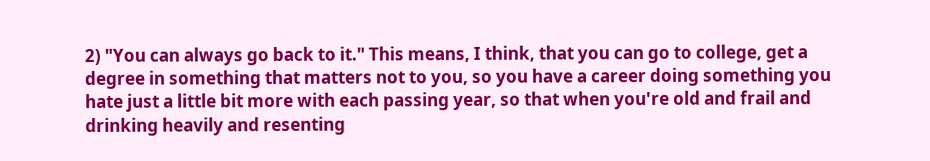2) "You can always go back to it." This means, I think, that you can go to college, get a degree in something that matters not to you, so you have a career doing something you hate just a little bit more with each passing year, so that when you're old and frail and drinking heavily and resenting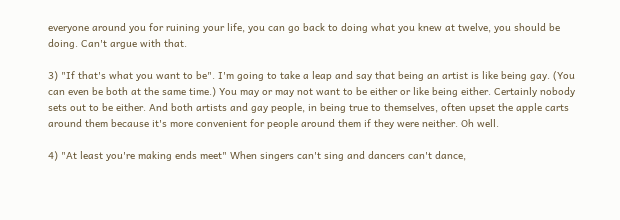everyone around you for ruining your life, you can go back to doing what you knew at twelve, you should be doing. Can't argue with that.

3) "If that's what you want to be". I'm going to take a leap and say that being an artist is like being gay. (You can even be both at the same time.) You may or may not want to be either or like being either. Certainly nobody sets out to be either. And both artists and gay people, in being true to themselves, often upset the apple carts around them because it's more convenient for people around them if they were neither. Oh well.

4) "At least you're making ends meet" When singers can't sing and dancers can't dance,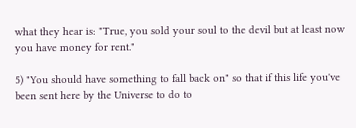what they hear is: "True, you sold your soul to the devil but at least now you have money for rent."

5) "You should have something to fall back on" so that if this life you've been sent here by the Universe to do to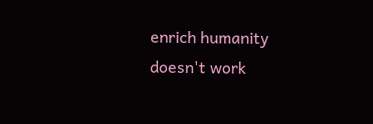enrich humanity doesn't work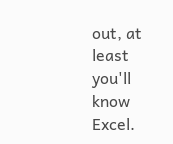out, at least you'll know Excel.